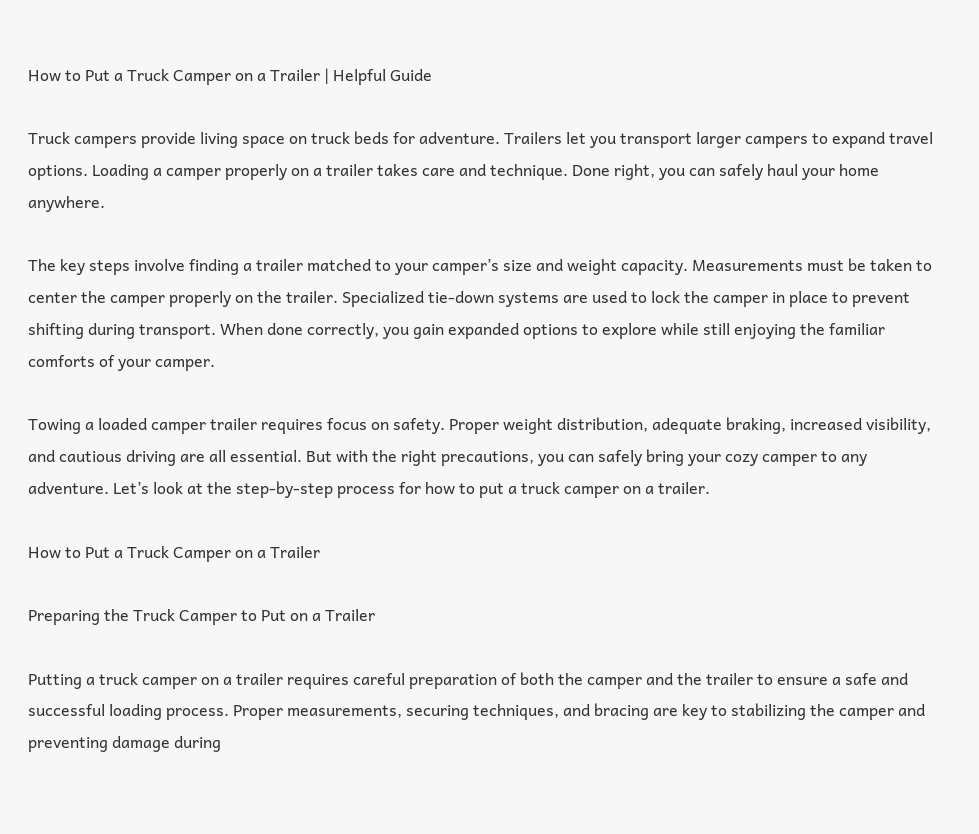How to Put a Truck Camper on a Trailer | Helpful Guide

Truck campers provide living space on truck beds for adventure. Trailers let you transport larger campers to expand travel options. Loading a camper properly on a trailer takes care and technique. Done right, you can safely haul your home anywhere.

The key steps involve finding a trailer matched to your camper’s size and weight capacity. Measurements must be taken to center the camper properly on the trailer. Specialized tie-down systems are used to lock the camper in place to prevent shifting during transport. When done correctly, you gain expanded options to explore while still enjoying the familiar comforts of your camper.

Towing a loaded camper trailer requires focus on safety. Proper weight distribution, adequate braking, increased visibility, and cautious driving are all essential. But with the right precautions, you can safely bring your cozy camper to any adventure. Let’s look at the step-by-step process for how to put a truck camper on a trailer.

How to Put a Truck Camper on a Trailer

Preparing the Truck Camper to Put on a Trailer

Putting a truck camper on a trailer requires careful preparation of both the camper and the trailer to ensure a safe and successful loading process. Proper measurements, securing techniques, and bracing are key to stabilizing the camper and preventing damage during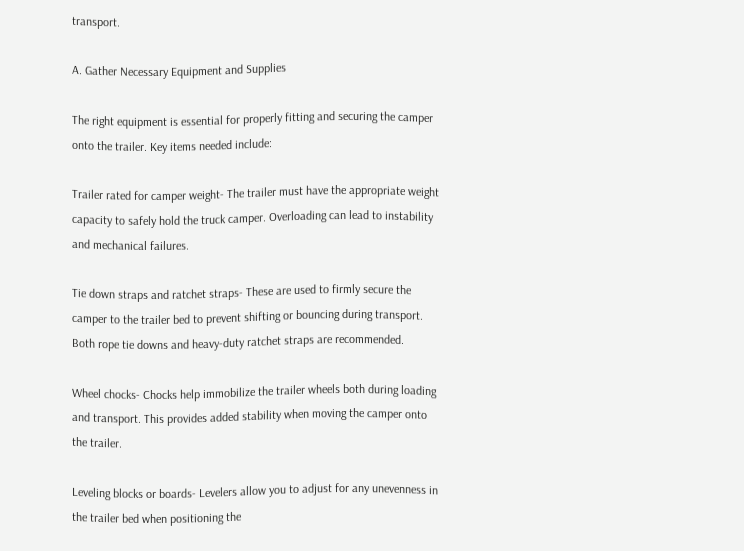transport.

A. Gather Necessary Equipment and Supplies

The right equipment is essential for properly fitting and securing the camper onto the trailer. Key items needed include:

Trailer rated for camper weight- The trailer must have the appropriate weight capacity to safely hold the truck camper. Overloading can lead to instability and mechanical failures.

Tie down straps and ratchet straps- These are used to firmly secure the camper to the trailer bed to prevent shifting or bouncing during transport. Both rope tie downs and heavy-duty ratchet straps are recommended.

Wheel chocks- Chocks help immobilize the trailer wheels both during loading and transport. This provides added stability when moving the camper onto the trailer.

Leveling blocks or boards- Levelers allow you to adjust for any unevenness in the trailer bed when positioning the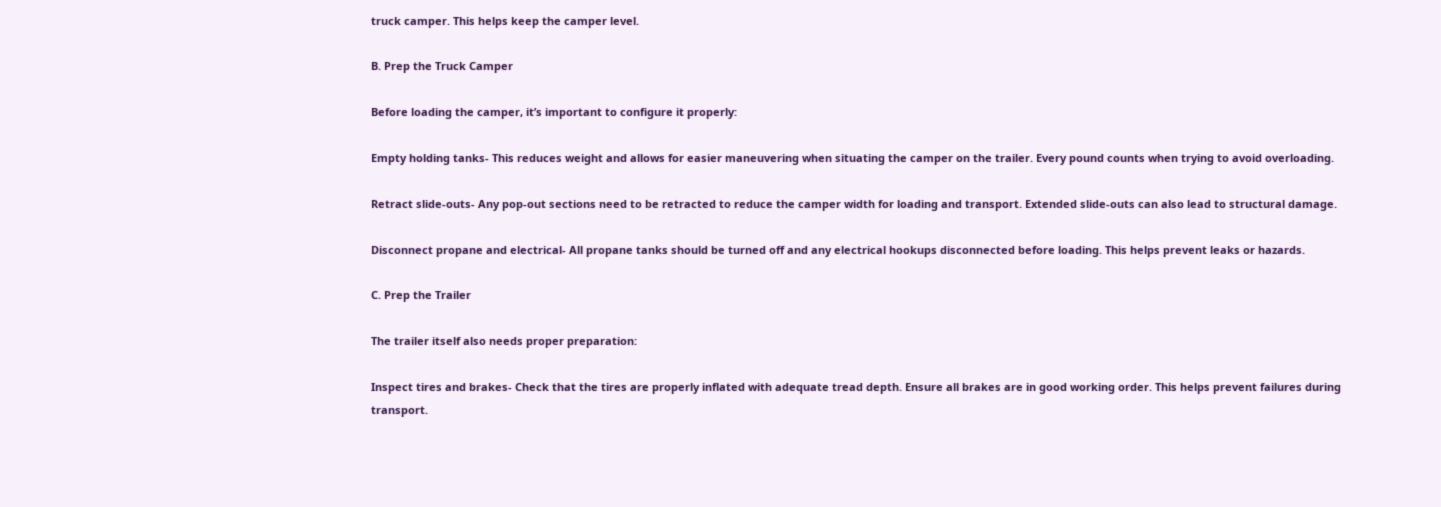truck camper. This helps keep the camper level.

B. Prep the Truck Camper

Before loading the camper, it’s important to configure it properly:

Empty holding tanks- This reduces weight and allows for easier maneuvering when situating the camper on the trailer. Every pound counts when trying to avoid overloading.

Retract slide-outs- Any pop-out sections need to be retracted to reduce the camper width for loading and transport. Extended slide-outs can also lead to structural damage.

Disconnect propane and electrical- All propane tanks should be turned off and any electrical hookups disconnected before loading. This helps prevent leaks or hazards.

C. Prep the Trailer

The trailer itself also needs proper preparation:

Inspect tires and brakes- Check that the tires are properly inflated with adequate tread depth. Ensure all brakes are in good working order. This helps prevent failures during transport.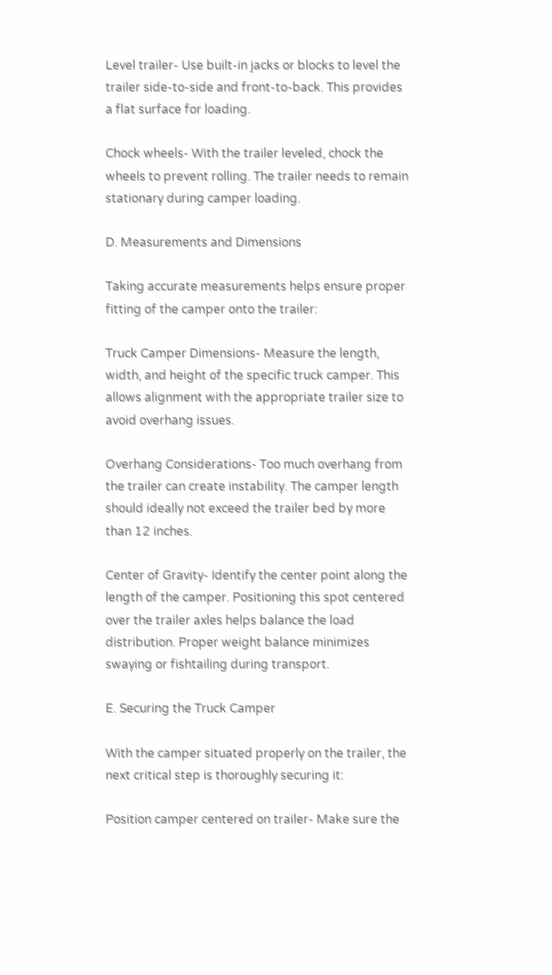Level trailer- Use built-in jacks or blocks to level the trailer side-to-side and front-to-back. This provides a flat surface for loading.

Chock wheels- With the trailer leveled, chock the wheels to prevent rolling. The trailer needs to remain stationary during camper loading.

D. Measurements and Dimensions

Taking accurate measurements helps ensure proper fitting of the camper onto the trailer:

Truck Camper Dimensions- Measure the length, width, and height of the specific truck camper. This allows alignment with the appropriate trailer size to avoid overhang issues.

Overhang Considerations- Too much overhang from the trailer can create instability. The camper length should ideally not exceed the trailer bed by more than 12 inches.

Center of Gravity- Identify the center point along the length of the camper. Positioning this spot centered over the trailer axles helps balance the load distribution. Proper weight balance minimizes swaying or fishtailing during transport.

E. Securing the Truck Camper

With the camper situated properly on the trailer, the next critical step is thoroughly securing it:

Position camper centered on trailer- Make sure the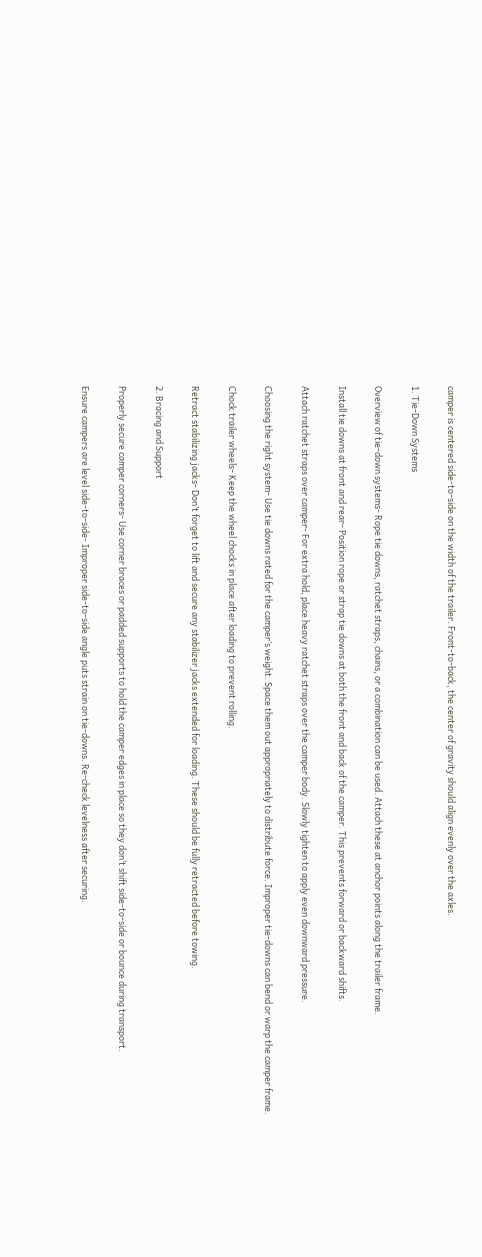camper is centered side-to-side on the width of the trailer. Front-to-back, the center of gravity should align evenly over the axles.

1. Tie-Down Systems

Overview of tie-down systems- Rope tie downs, ratchet straps, chains, or a combination can be used. Attach these at anchor points along the trailer frame.

Install tie downs at front and rear- Position rope or strap tie downs at both the front and back of the camper. This prevents forward or backward shifts.

Attach ratchet straps over camper- For extra hold, place heavy ratchet straps over the camper body. Slowly tighten to apply even downward pressure.

Choosing the right system- Use tie downs rated for the camper’s weight. Space them out appropriately to distribute force. Improper tie-downs can bend or warp the camper frame.

Chock trailer wheels- Keep the wheel chocks in place after loading to prevent rolling.

Retract stabilizing jacks- Don’t forget to lift and secure any stabilizer jacks extended for loading. These should be fully retracted before towing.

2. Bracing and Support

Properly secure camper corners- Use corner braces or padded supports to hold the camper edges in place so they don’t shift side-to-side or bounce during transport.

Ensure campers are level side-to-side- Improper side-to-side angle puts strain on tie-downs. Re-check levelness after securing.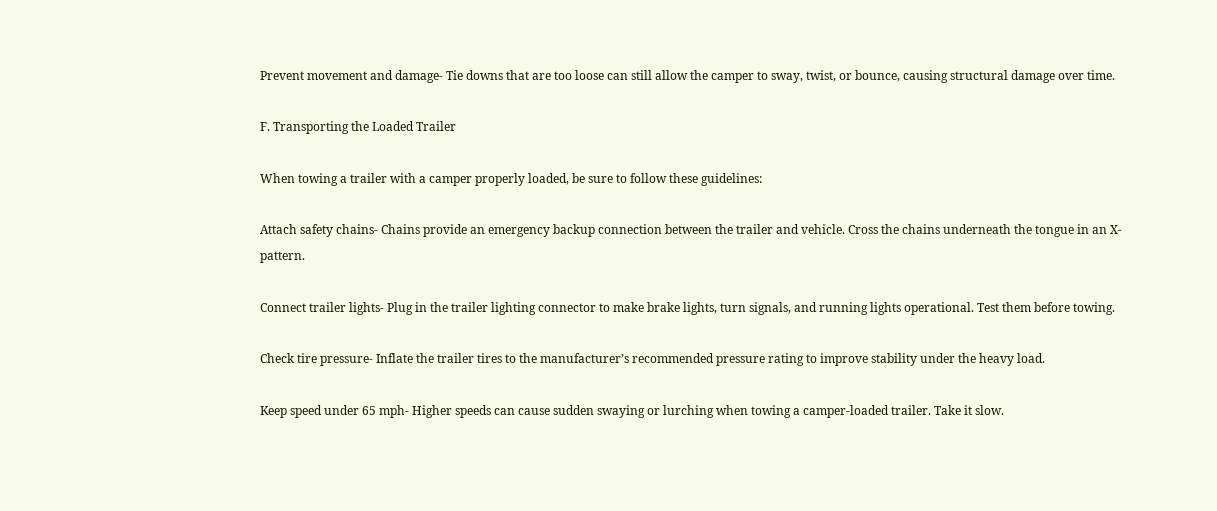Prevent movement and damage- Tie downs that are too loose can still allow the camper to sway, twist, or bounce, causing structural damage over time.

F. Transporting the Loaded Trailer

When towing a trailer with a camper properly loaded, be sure to follow these guidelines:

Attach safety chains- Chains provide an emergency backup connection between the trailer and vehicle. Cross the chains underneath the tongue in an X-pattern.

Connect trailer lights- Plug in the trailer lighting connector to make brake lights, turn signals, and running lights operational. Test them before towing.

Check tire pressure- Inflate the trailer tires to the manufacturer’s recommended pressure rating to improve stability under the heavy load.

Keep speed under 65 mph- Higher speeds can cause sudden swaying or lurching when towing a camper-loaded trailer. Take it slow.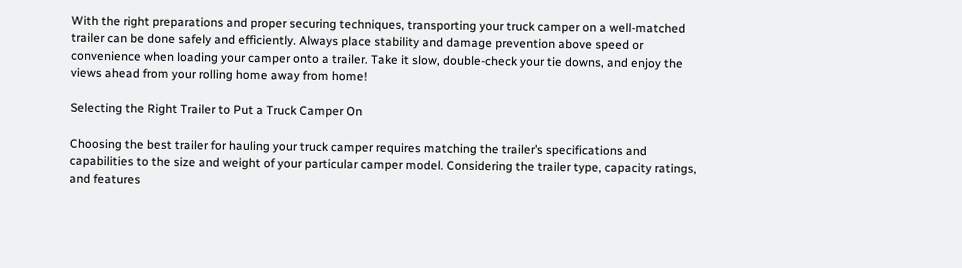With the right preparations and proper securing techniques, transporting your truck camper on a well-matched trailer can be done safely and efficiently. Always place stability and damage prevention above speed or convenience when loading your camper onto a trailer. Take it slow, double-check your tie downs, and enjoy the views ahead from your rolling home away from home!

Selecting the Right Trailer to Put a Truck Camper On

Choosing the best trailer for hauling your truck camper requires matching the trailer’s specifications and capabilities to the size and weight of your particular camper model. Considering the trailer type, capacity ratings, and features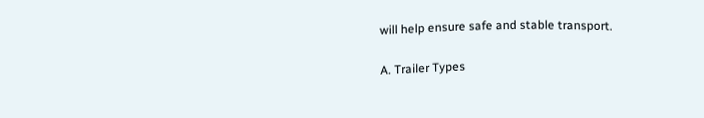will help ensure safe and stable transport.

A. Trailer Types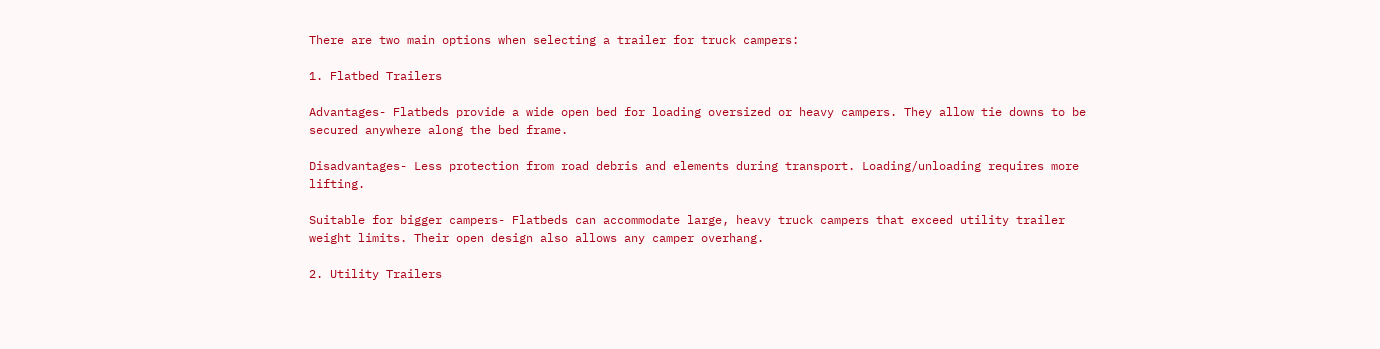There are two main options when selecting a trailer for truck campers:

1. Flatbed Trailers

Advantages- Flatbeds provide a wide open bed for loading oversized or heavy campers. They allow tie downs to be secured anywhere along the bed frame.

Disadvantages- Less protection from road debris and elements during transport. Loading/unloading requires more lifting.

Suitable for bigger campers- Flatbeds can accommodate large, heavy truck campers that exceed utility trailer weight limits. Their open design also allows any camper overhang.

2. Utility Trailers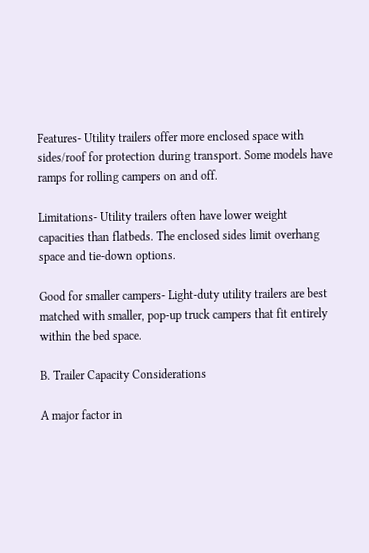Features- Utility trailers offer more enclosed space with sides/roof for protection during transport. Some models have ramps for rolling campers on and off.

Limitations- Utility trailers often have lower weight capacities than flatbeds. The enclosed sides limit overhang space and tie-down options.

Good for smaller campers- Light-duty utility trailers are best matched with smaller, pop-up truck campers that fit entirely within the bed space.

B. Trailer Capacity Considerations

A major factor in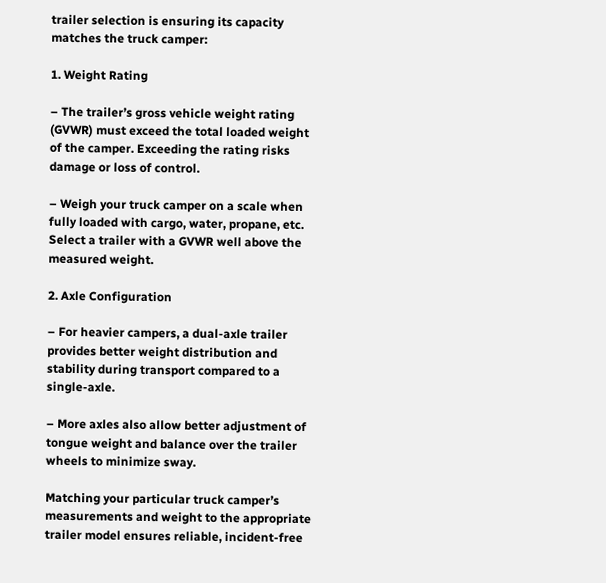trailer selection is ensuring its capacity matches the truck camper:

1. Weight Rating

– The trailer’s gross vehicle weight rating (GVWR) must exceed the total loaded weight of the camper. Exceeding the rating risks damage or loss of control.

– Weigh your truck camper on a scale when fully loaded with cargo, water, propane, etc. Select a trailer with a GVWR well above the measured weight.

2. Axle Configuration

– For heavier campers, a dual-axle trailer provides better weight distribution and stability during transport compared to a single-axle.

– More axles also allow better adjustment of tongue weight and balance over the trailer wheels to minimize sway.

Matching your particular truck camper’s measurements and weight to the appropriate trailer model ensures reliable, incident-free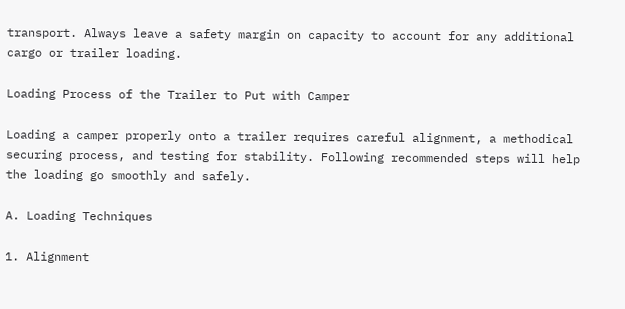transport. Always leave a safety margin on capacity to account for any additional cargo or trailer loading.

Loading Process of the Trailer to Put with Camper

Loading a camper properly onto a trailer requires careful alignment, a methodical securing process, and testing for stability. Following recommended steps will help the loading go smoothly and safely.

A. Loading Techniques

1. Alignment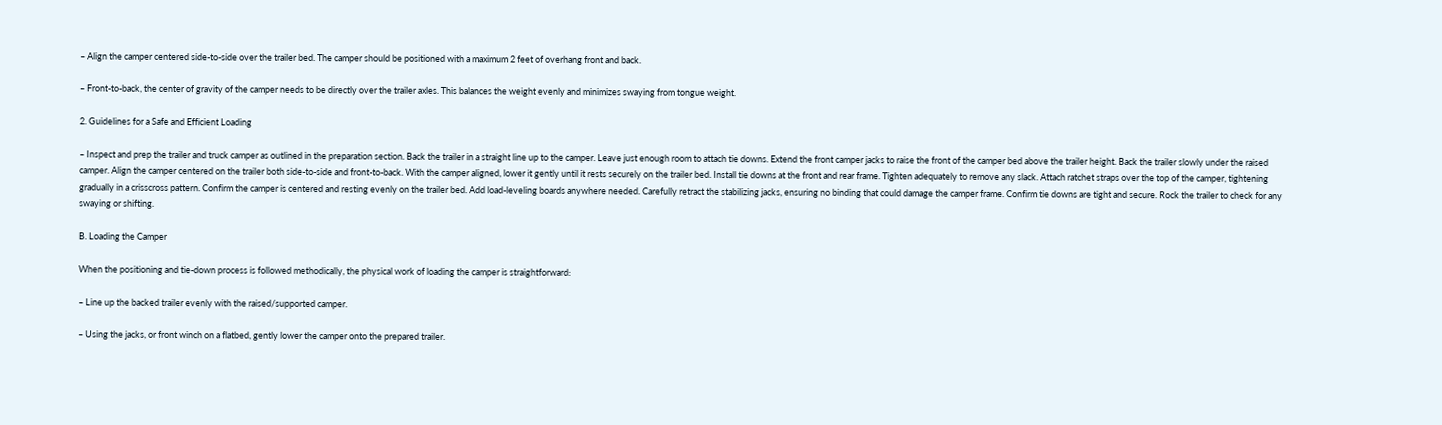– Align the camper centered side-to-side over the trailer bed. The camper should be positioned with a maximum 2 feet of overhang front and back.

– Front-to-back, the center of gravity of the camper needs to be directly over the trailer axles. This balances the weight evenly and minimizes swaying from tongue weight.

2. Guidelines for a Safe and Efficient Loading

– Inspect and prep the trailer and truck camper as outlined in the preparation section. Back the trailer in a straight line up to the camper. Leave just enough room to attach tie downs. Extend the front camper jacks to raise the front of the camper bed above the trailer height. Back the trailer slowly under the raised camper. Align the camper centered on the trailer both side-to-side and front-to-back. With the camper aligned, lower it gently until it rests securely on the trailer bed. Install tie downs at the front and rear frame. Tighten adequately to remove any slack. Attach ratchet straps over the top of the camper, tightening gradually in a crisscross pattern. Confirm the camper is centered and resting evenly on the trailer bed. Add load-leveling boards anywhere needed. Carefully retract the stabilizing jacks, ensuring no binding that could damage the camper frame. Confirm tie downs are tight and secure. Rock the trailer to check for any swaying or shifting.

B. Loading the Camper

When the positioning and tie-down process is followed methodically, the physical work of loading the camper is straightforward:

– Line up the backed trailer evenly with the raised/supported camper.

– Using the jacks, or front winch on a flatbed, gently lower the camper onto the prepared trailer.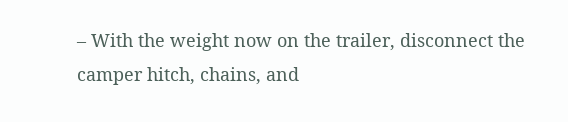– With the weight now on the trailer, disconnect the camper hitch, chains, and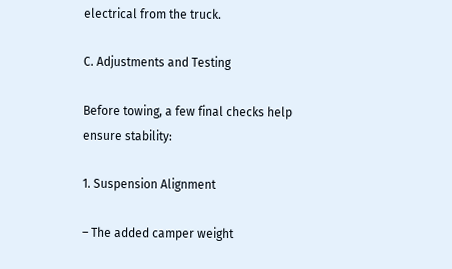electrical from the truck.

C. Adjustments and Testing

Before towing, a few final checks help ensure stability:

1. Suspension Alignment

– The added camper weight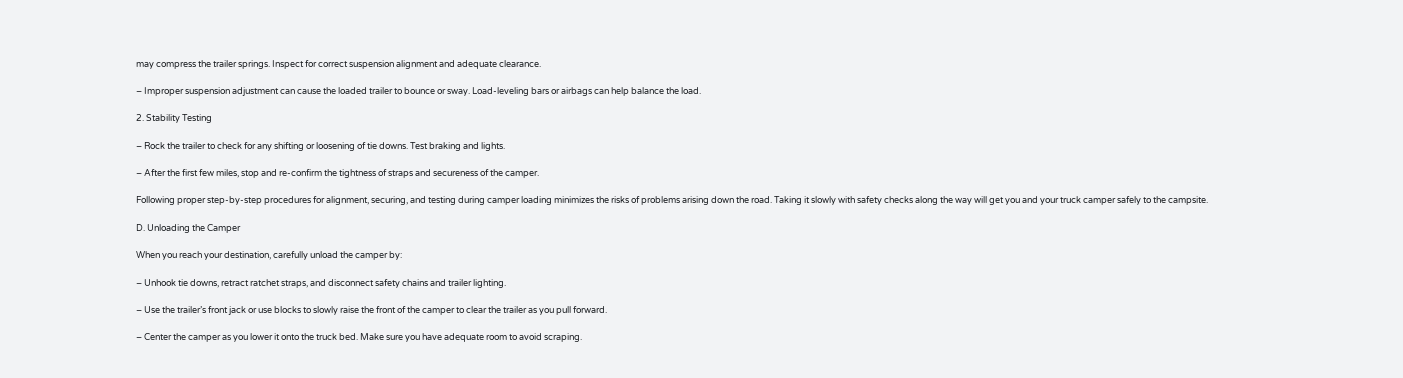may compress the trailer springs. Inspect for correct suspension alignment and adequate clearance.

– Improper suspension adjustment can cause the loaded trailer to bounce or sway. Load-leveling bars or airbags can help balance the load.

2. Stability Testing

– Rock the trailer to check for any shifting or loosening of tie downs. Test braking and lights.

– After the first few miles, stop and re-confirm the tightness of straps and secureness of the camper.

Following proper step-by-step procedures for alignment, securing, and testing during camper loading minimizes the risks of problems arising down the road. Taking it slowly with safety checks along the way will get you and your truck camper safely to the campsite.

D. Unloading the Camper

When you reach your destination, carefully unload the camper by:

– Unhook tie downs, retract ratchet straps, and disconnect safety chains and trailer lighting.

– Use the trailer’s front jack or use blocks to slowly raise the front of the camper to clear the trailer as you pull forward.

– Center the camper as you lower it onto the truck bed. Make sure you have adequate room to avoid scraping.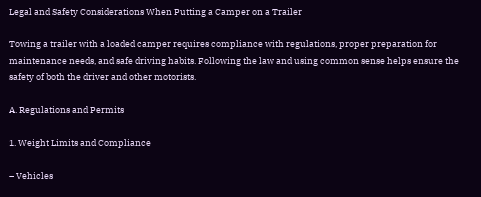Legal and Safety Considerations When Putting a Camper on a Trailer

Towing a trailer with a loaded camper requires compliance with regulations, proper preparation for maintenance needs, and safe driving habits. Following the law and using common sense helps ensure the safety of both the driver and other motorists.

A. Regulations and Permits

1. Weight Limits and Compliance

– Vehicles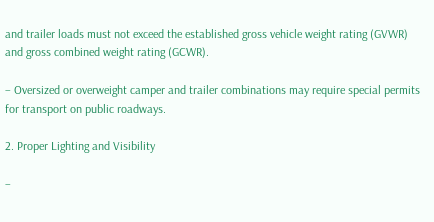and trailer loads must not exceed the established gross vehicle weight rating (GVWR) and gross combined weight rating (GCWR).

– Oversized or overweight camper and trailer combinations may require special permits for transport on public roadways.

2. Proper Lighting and Visibility

–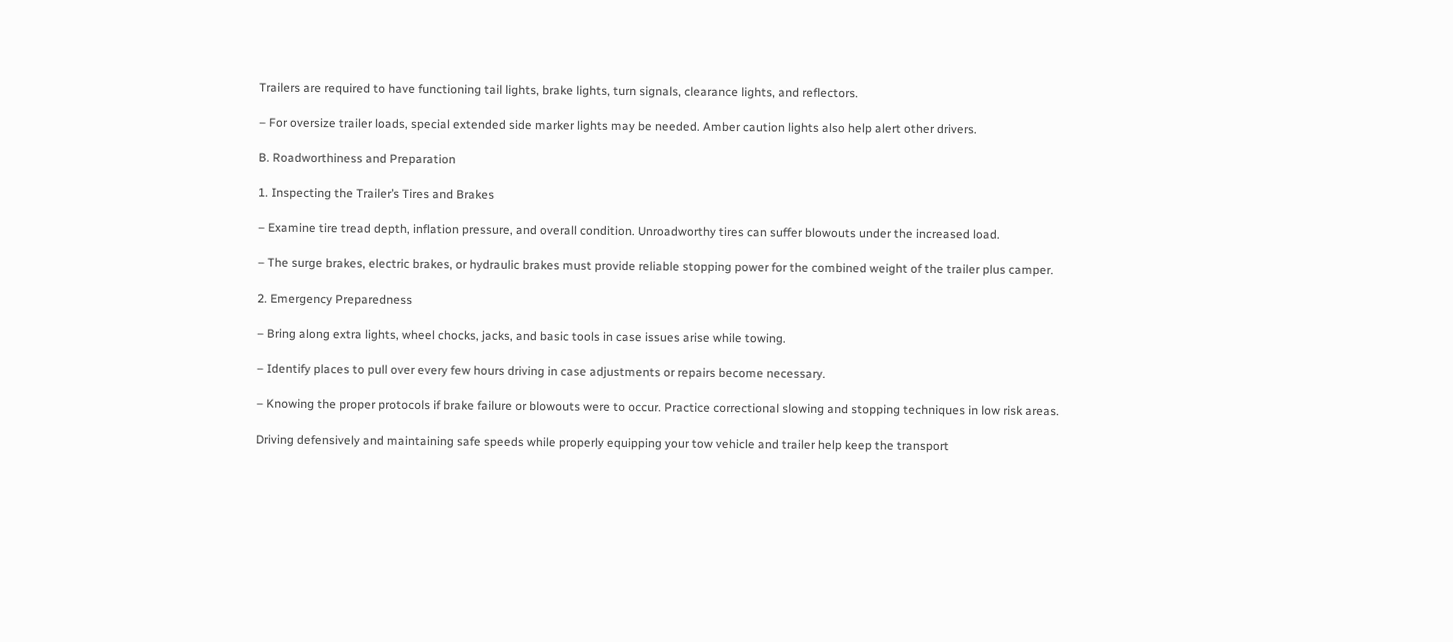Trailers are required to have functioning tail lights, brake lights, turn signals, clearance lights, and reflectors.

– For oversize trailer loads, special extended side marker lights may be needed. Amber caution lights also help alert other drivers.

B. Roadworthiness and Preparation

1. Inspecting the Trailer’s Tires and Brakes

– Examine tire tread depth, inflation pressure, and overall condition. Unroadworthy tires can suffer blowouts under the increased load.

– The surge brakes, electric brakes, or hydraulic brakes must provide reliable stopping power for the combined weight of the trailer plus camper.

2. Emergency Preparedness

– Bring along extra lights, wheel chocks, jacks, and basic tools in case issues arise while towing.

– Identify places to pull over every few hours driving in case adjustments or repairs become necessary.

– Knowing the proper protocols if brake failure or blowouts were to occur. Practice correctional slowing and stopping techniques in low risk areas.

Driving defensively and maintaining safe speeds while properly equipping your tow vehicle and trailer help keep the transport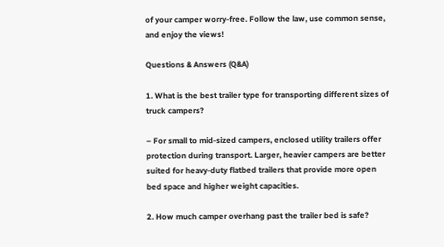of your camper worry-free. Follow the law, use common sense, and enjoy the views!

Questions & Answers (Q&A)

1. What is the best trailer type for transporting different sizes of truck campers?

– For small to mid-sized campers, enclosed utility trailers offer protection during transport. Larger, heavier campers are better suited for heavy-duty flatbed trailers that provide more open bed space and higher weight capacities.

2. How much camper overhang past the trailer bed is safe?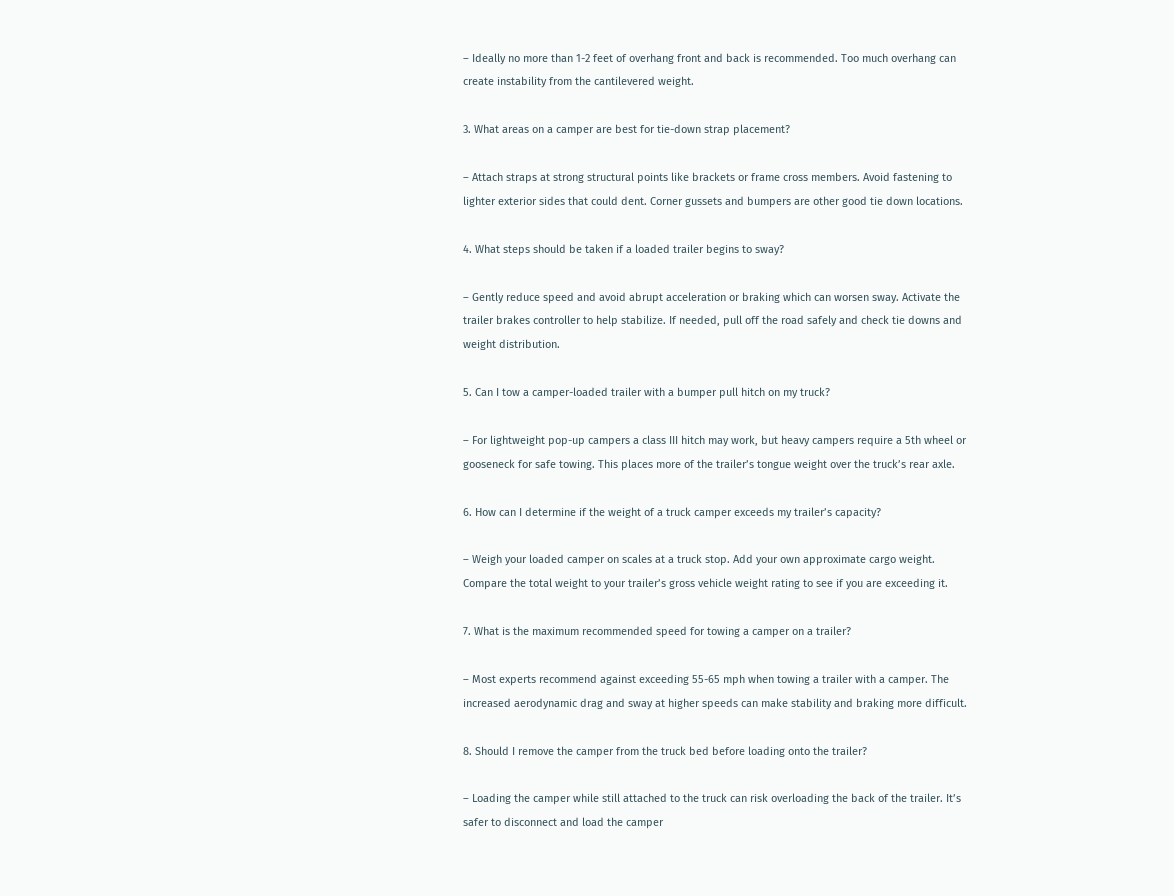– Ideally no more than 1-2 feet of overhang front and back is recommended. Too much overhang can create instability from the cantilevered weight.

3. What areas on a camper are best for tie-down strap placement?

– Attach straps at strong structural points like brackets or frame cross members. Avoid fastening to lighter exterior sides that could dent. Corner gussets and bumpers are other good tie down locations.

4. What steps should be taken if a loaded trailer begins to sway?

– Gently reduce speed and avoid abrupt acceleration or braking which can worsen sway. Activate the trailer brakes controller to help stabilize. If needed, pull off the road safely and check tie downs and weight distribution.

5. Can I tow a camper-loaded trailer with a bumper pull hitch on my truck?

– For lightweight pop-up campers a class III hitch may work, but heavy campers require a 5th wheel or gooseneck for safe towing. This places more of the trailer’s tongue weight over the truck’s rear axle.

6. How can I determine if the weight of a truck camper exceeds my trailer’s capacity?

– Weigh your loaded camper on scales at a truck stop. Add your own approximate cargo weight. Compare the total weight to your trailer’s gross vehicle weight rating to see if you are exceeding it.

7. What is the maximum recommended speed for towing a camper on a trailer?

– Most experts recommend against exceeding 55-65 mph when towing a trailer with a camper. The increased aerodynamic drag and sway at higher speeds can make stability and braking more difficult.

8. Should I remove the camper from the truck bed before loading onto the trailer?

– Loading the camper while still attached to the truck can risk overloading the back of the trailer. It’s safer to disconnect and load the camper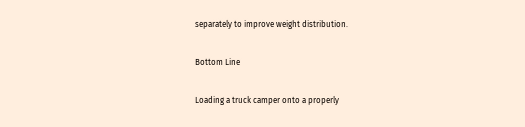separately to improve weight distribution.

Bottom Line

Loading a truck camper onto a properly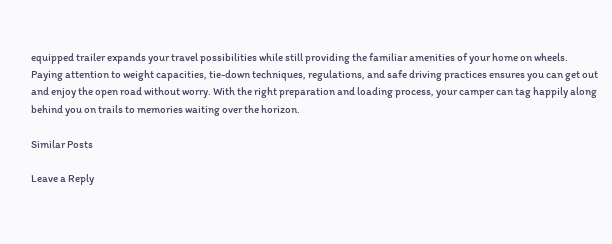equipped trailer expands your travel possibilities while still providing the familiar amenities of your home on wheels. Paying attention to weight capacities, tie-down techniques, regulations, and safe driving practices ensures you can get out and enjoy the open road without worry. With the right preparation and loading process, your camper can tag happily along behind you on trails to memories waiting over the horizon.

Similar Posts

Leave a Reply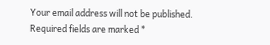Your email address will not be published. Required fields are marked *